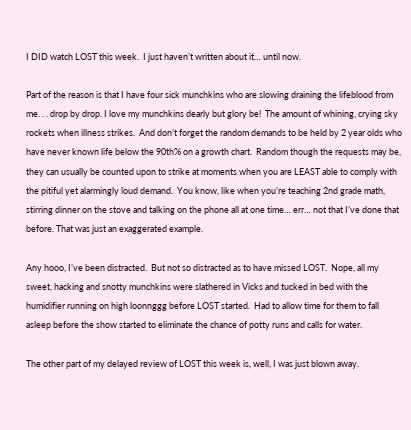I DID watch LOST this week.  I just haven’t written about it… until now.

Part of the reason is that I have four sick munchkins who are slowing draining the lifeblood from me. . . drop by drop. I love my munchkins dearly but glory be!  The amount of whining, crying sky rockets when illness strikes.  And don’t forget the random demands to be held by 2 year olds who have never known life below the 90th% on a growth chart.  Random though the requests may be, they can usually be counted upon to strike at moments when you are LEAST able to comply with the pitiful yet alarmingly loud demand.  You know, like when you’re teaching 2nd grade math, stirring dinner on the stove and talking on the phone all at one time… err… not that I’ve done that before. That was just an exaggerated example.

Any hooo, I’ve been distracted.  But not so distracted as to have missed LOST.  Nope, all my sweet, hacking and snotty munchkins were slathered in Vicks and tucked in bed with the humidifier running on high loonnggg before LOST started.  Had to allow time for them to fall asleep before the show started to eliminate the chance of potty runs and calls for water.

The other part of my delayed review of LOST this week is, well, I was just blown away.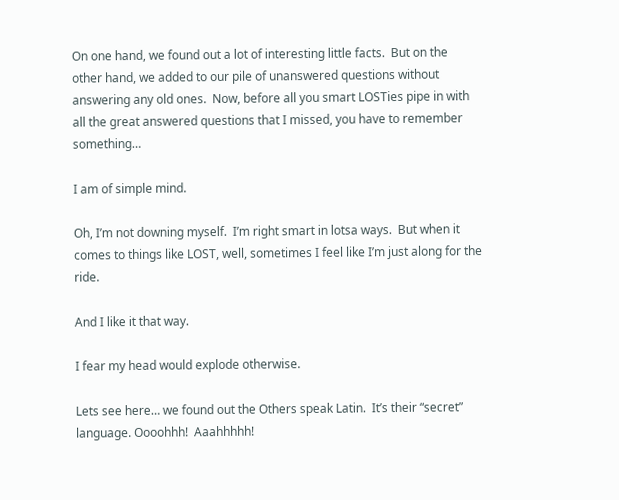On one hand, we found out a lot of interesting little facts.  But on the other hand, we added to our pile of unanswered questions without answering any old ones.  Now, before all you smart LOSTies pipe in with all the great answered questions that I missed, you have to remember something…

I am of simple mind.

Oh, I’m not downing myself.  I’m right smart in lotsa ways.  But when it comes to things like LOST, well, sometimes I feel like I’m just along for the ride.

And I like it that way.

I fear my head would explode otherwise.

Lets see here… we found out the Others speak Latin.  It’s their “secret” language. Oooohhh!  Aaahhhhh!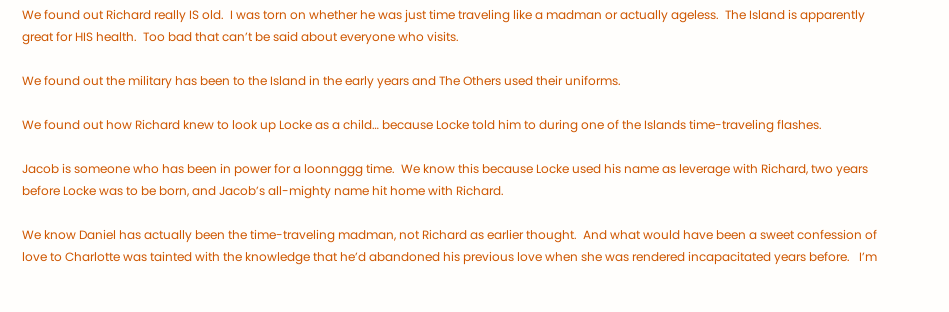We found out Richard really IS old.  I was torn on whether he was just time traveling like a madman or actually ageless.  The Island is apparently great for HIS health.  Too bad that can’t be said about everyone who visits.

We found out the military has been to the Island in the early years and The Others used their uniforms.

We found out how Richard knew to look up Locke as a child… because Locke told him to during one of the Islands time-traveling flashes.

Jacob is someone who has been in power for a loonnggg time.  We know this because Locke used his name as leverage with Richard, two years before Locke was to be born, and Jacob’s all-mighty name hit home with Richard.

We know Daniel has actually been the time-traveling madman, not Richard as earlier thought.  And what would have been a sweet confession of love to Charlotte was tainted with the knowledge that he’d abandoned his previous love when she was rendered incapacitated years before.   I’m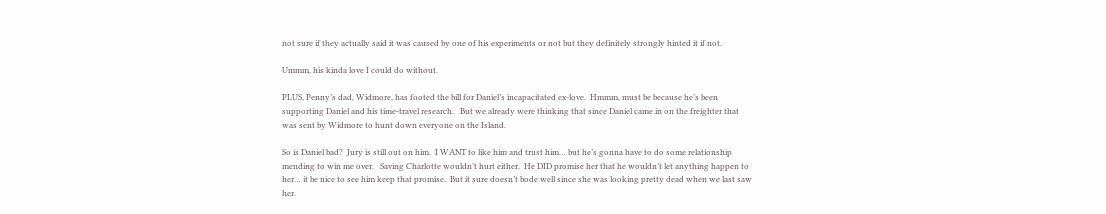not sure if they actually said it was caused by one of his experiments or not but they definitely strongly hinted it if not.

Ummm, his kinda love I could do without.

PLUS, Penny’s dad, Widmore, has footed the bill for Daniel’s incapacitated ex-love.  Hmmm, must be because he’s been supporting Daniel and his time-travel research.   But we already were thinking that since Daniel came in on the freighter that was sent by Widmore to hunt down everyone on the Island.

So is Daniel bad?  Jury is still out on him.  I WANT to like him and trust him… but he’s gonna have to do some relationship mending to win me over.   Saving Charlotte wouldn’t hurt either.  He DID promise her that he wouldn’t let anything happen to her… it be nice to see him keep that promise.  But it sure doesn’t bode well since she was looking pretty dead when we last saw her.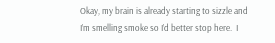Okay, my brain is already starting to sizzle and I’m smelling smoke so I’d better stop here.  I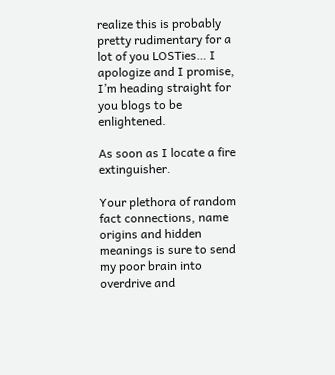realize this is probably pretty rudimentary for a lot of you LOSTies… I apologize and I promise, I’m heading straight for you blogs to be enlightened.

As soon as I locate a fire extinguisher.

Your plethora of random fact connections, name origins and hidden meanings is sure to send my poor brain into overdrive and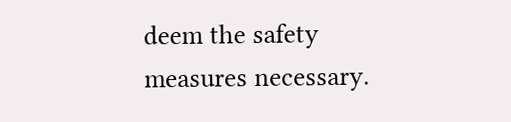deem the safety measures necessary.